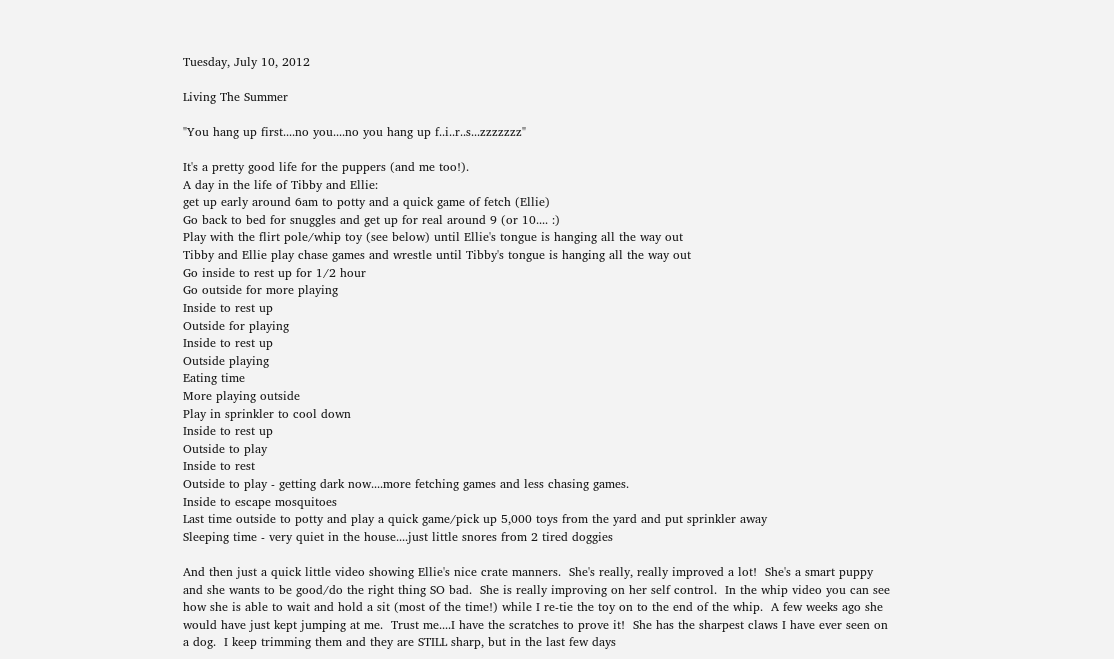Tuesday, July 10, 2012

Living The Summer

"You hang up first....no you....no you hang up f..i..r..s...zzzzzzz"

It's a pretty good life for the puppers (and me too!).
A day in the life of Tibby and Ellie:
get up early around 6am to potty and a quick game of fetch (Ellie)
Go back to bed for snuggles and get up for real around 9 (or 10.... :)
Play with the flirt pole/whip toy (see below) until Ellie's tongue is hanging all the way out
Tibby and Ellie play chase games and wrestle until Tibby's tongue is hanging all the way out
Go inside to rest up for 1/2 hour
Go outside for more playing
Inside to rest up
Outside for playing
Inside to rest up
Outside playing
Eating time
More playing outside
Play in sprinkler to cool down
Inside to rest up
Outside to play
Inside to rest
Outside to play - getting dark now....more fetching games and less chasing games.
Inside to escape mosquitoes
Last time outside to potty and play a quick game/pick up 5,000 toys from the yard and put sprinkler away
Sleeping time - very quiet in the house....just little snores from 2 tired doggies

And then just a quick little video showing Ellie's nice crate manners.  She's really, really improved a lot!  She's a smart puppy and she wants to be good/do the right thing SO bad.  She is really improving on her self control.  In the whip video you can see how she is able to wait and hold a sit (most of the time!) while I re-tie the toy on to the end of the whip.  A few weeks ago she would have just kept jumping at me.  Trust me....I have the scratches to prove it!  She has the sharpest claws I have ever seen on a dog.  I keep trimming them and they are STILL sharp, but in the last few days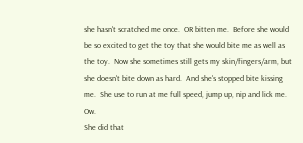she hasn't scratched me once.  OR bitten me.  Before she would be so excited to get the toy that she would bite me as well as the toy.  Now she sometimes still gets my skin/fingers/arm, but she doesn't bite down as hard.  And she's stopped bite kissing me.  She use to run at me full speed, jump up, nip and lick me.  Ow.
She did that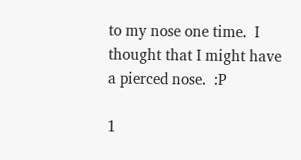to my nose one time.  I thought that I might have a pierced nose.  :P

1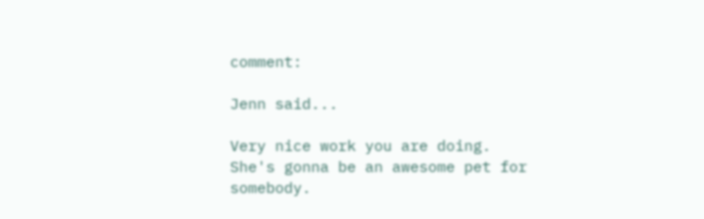comment:

Jenn said...

Very nice work you are doing. She's gonna be an awesome pet for somebody.